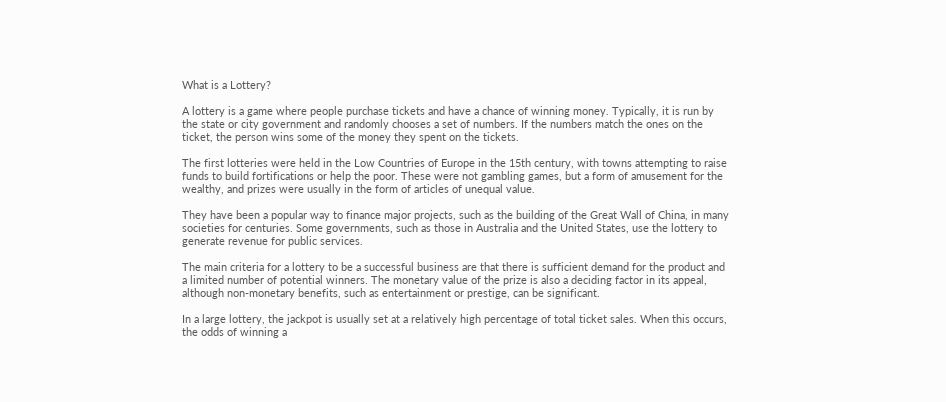What is a Lottery?

A lottery is a game where people purchase tickets and have a chance of winning money. Typically, it is run by the state or city government and randomly chooses a set of numbers. If the numbers match the ones on the ticket, the person wins some of the money they spent on the tickets.

The first lotteries were held in the Low Countries of Europe in the 15th century, with towns attempting to raise funds to build fortifications or help the poor. These were not gambling games, but a form of amusement for the wealthy, and prizes were usually in the form of articles of unequal value.

They have been a popular way to finance major projects, such as the building of the Great Wall of China, in many societies for centuries. Some governments, such as those in Australia and the United States, use the lottery to generate revenue for public services.

The main criteria for a lottery to be a successful business are that there is sufficient demand for the product and a limited number of potential winners. The monetary value of the prize is also a deciding factor in its appeal, although non-monetary benefits, such as entertainment or prestige, can be significant.

In a large lottery, the jackpot is usually set at a relatively high percentage of total ticket sales. When this occurs, the odds of winning a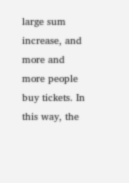large sum increase, and more and more people buy tickets. In this way, the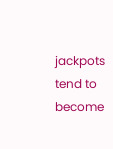jackpots tend to become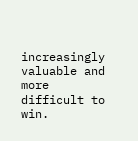increasingly valuable and more difficult to win.